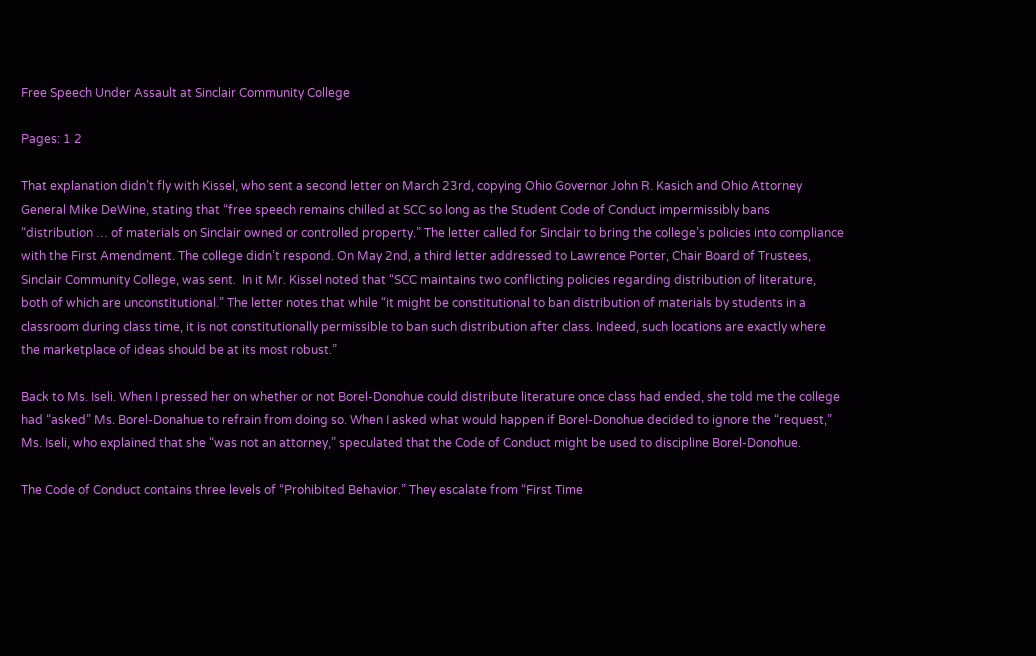Free Speech Under Assault at Sinclair Community College

Pages: 1 2

That explanation didn’t fly with Kissel, who sent a second letter on March 23rd, copying Ohio Governor John R. Kasich and Ohio Attorney General Mike DeWine, stating that “free speech remains chilled at SCC so long as the Student Code of Conduct impermissibly bans “distribution … of materials on Sinclair owned or controlled property.” The letter called for Sinclair to bring the college’s policies into compliance with the First Amendment. The college didn’t respond. On May 2nd, a third letter addressed to Lawrence Porter, Chair Board of Trustees, Sinclair Community College, was sent.  In it Mr. Kissel noted that “SCC maintains two conflicting policies regarding distribution of literature, both of which are unconstitutional.” The letter notes that while “it might be constitutional to ban distribution of materials by students in a classroom during class time, it is not constitutionally permissible to ban such distribution after class. Indeed, such locations are exactly where the marketplace of ideas should be at its most robust.”

Back to Ms. Iseli. When I pressed her on whether or not Borel-Donohue could distribute literature once class had ended, she told me the college had “asked” Ms. Borel-Donahue to refrain from doing so. When I asked what would happen if Borel-Donohue decided to ignore the “request,” Ms. Iseli, who explained that she “was not an attorney,” speculated that the Code of Conduct might be used to discipline Borel-Donohue.

The Code of Conduct contains three levels of “Prohibited Behavior.” They escalate from “First Time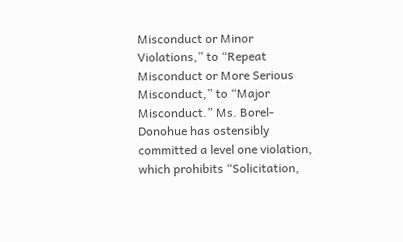Misconduct or Minor Violations,” to “Repeat Misconduct or More Serious Misconduct,” to “Major Misconduct.” Ms. Borel-Donohue has ostensibly committed a level one violation, which prohibits “Solicitation,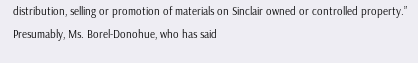distribution, selling or promotion of materials on Sinclair owned or controlled property.” Presumably, Ms. Borel-Donohue, who has said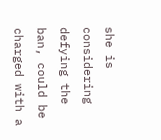she is considering defying the ban, could be charged with a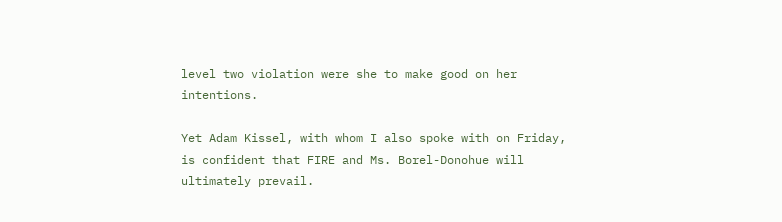level two violation were she to make good on her intentions.

Yet Adam Kissel, with whom I also spoke with on Friday, is confident that FIRE and Ms. Borel-Donohue will ultimately prevail.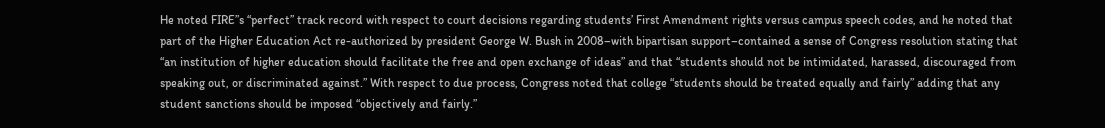He noted FIRE”s “perfect” track record with respect to court decisions regarding students’ First Amendment rights versus campus speech codes, and he noted that part of the Higher Education Act re-authorized by president George W. Bush in 2008–with bipartisan support–contained a sense of Congress resolution stating that “an institution of higher education should facilitate the free and open exchange of ideas” and that “students should not be intimidated, harassed, discouraged from speaking out, or discriminated against.” With respect to due process, Congress noted that college “students should be treated equally and fairly” adding that any student sanctions should be imposed “objectively and fairly.”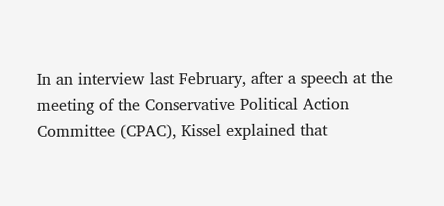In an interview last February, after a speech at the meeting of the Conservative Political Action Committee (CPAC), Kissel explained that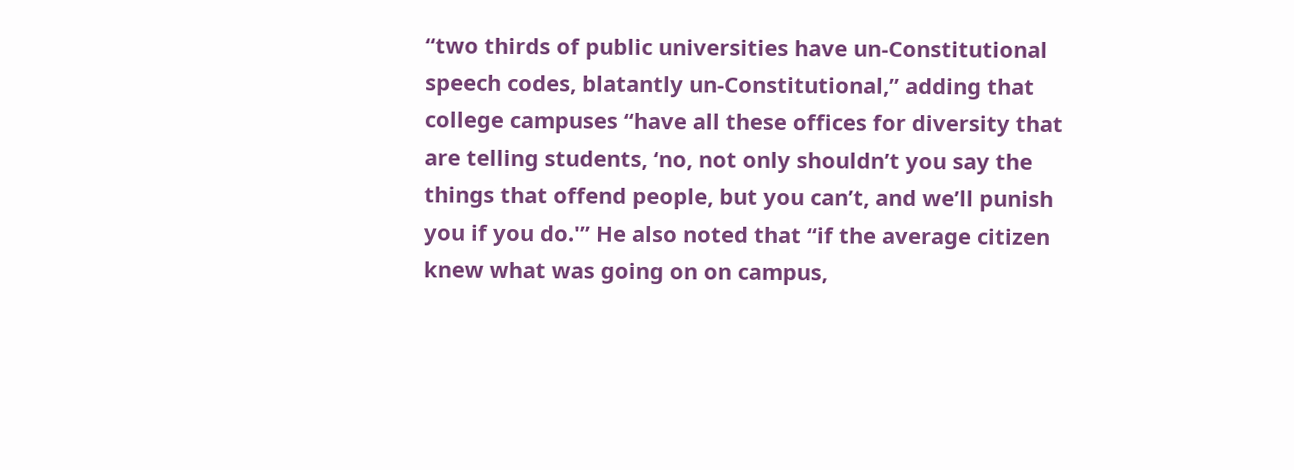“two thirds of public universities have un-Constitutional speech codes, blatantly un-Constitutional,” adding that college campuses “have all these offices for diversity that are telling students, ‘no, not only shouldn’t you say the things that offend people, but you can’t, and we’ll punish you if you do.'” He also noted that “if the average citizen knew what was going on on campus,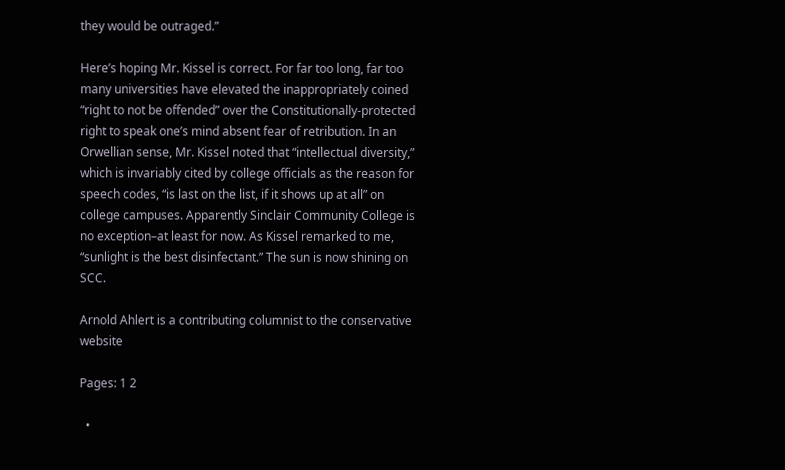they would be outraged.”

Here’s hoping Mr. Kissel is correct. For far too long, far too many universities have elevated the inappropriately coined “right to not be offended” over the Constitutionally-protected right to speak one’s mind absent fear of retribution. In an Orwellian sense, Mr. Kissel noted that “intellectual diversity,” which is invariably cited by college officials as the reason for speech codes, “is last on the list, if it shows up at all” on college campuses. Apparently Sinclair Community College is no exception–at least for now. As Kissel remarked to me, “sunlight is the best disinfectant.” The sun is now shining on SCC.

Arnold Ahlert is a contributing columnist to the conservative website

Pages: 1 2

  •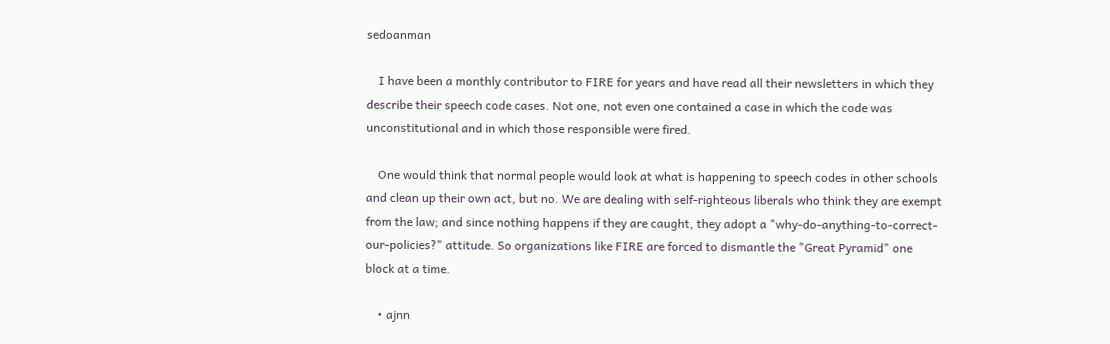sedoanman

    I have been a monthly contributor to FIRE for years and have read all their newsletters in which they describe their speech code cases. Not one, not even one contained a case in which the code was unconstitutional and in which those responsible were fired.

    One would think that normal people would look at what is happening to speech codes in other schools and clean up their own act, but no. We are dealing with self-righteous liberals who think they are exempt from the law; and since nothing happens if they are caught, they adopt a "why-do-anything-to-correct-our-policies?" attitude. So organizations like FIRE are forced to dismantle the "Great Pyramid" one block at a time.

    • ajnn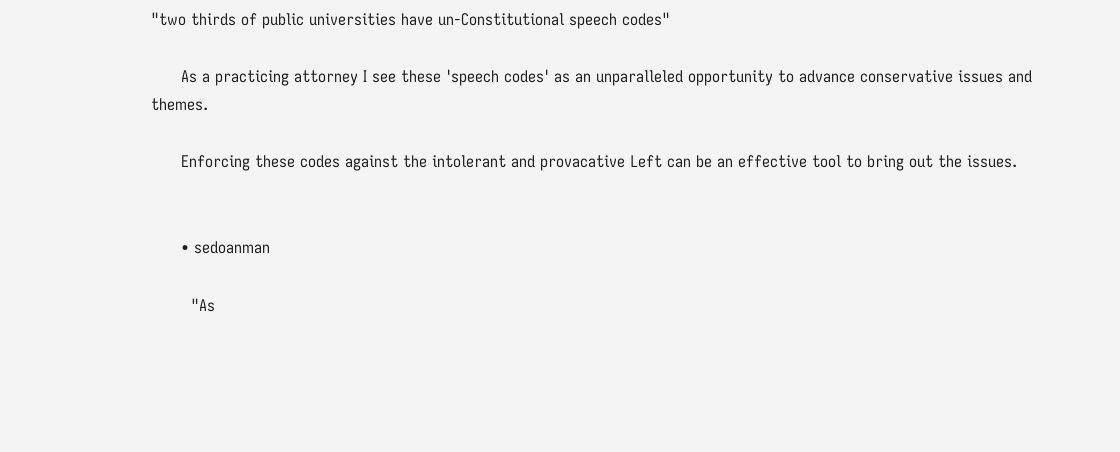"two thirds of public universities have un-Constitutional speech codes"

      As a practicing attorney I see these 'speech codes' as an unparalleled opportunity to advance conservative issues and themes.

      Enforcing these codes against the intolerant and provacative Left can be an effective tool to bring out the issues.


      • sedoanman

        "As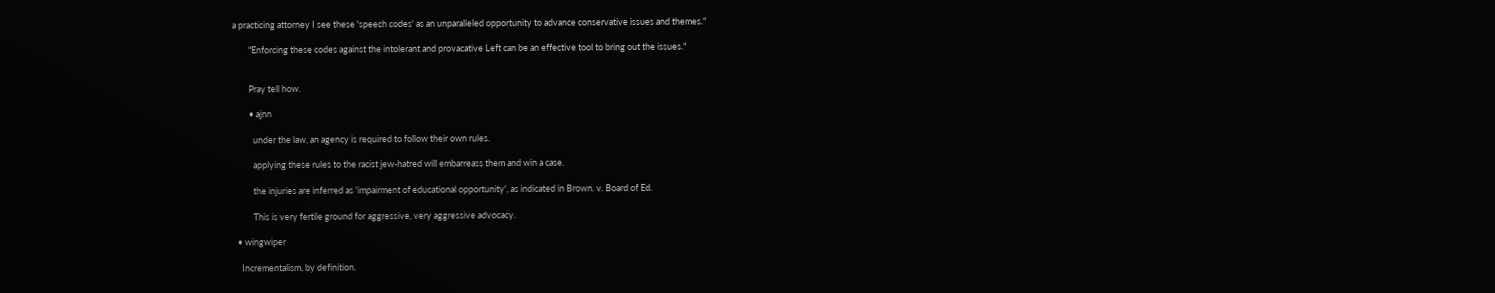a practicing attorney I see these 'speech codes' as an unparalleled opportunity to advance conservative issues and themes."

        "Enforcing these codes against the intolerant and provacative Left can be an effective tool to bring out the issues."


        Pray tell how.

        • ajnn

          under the law, an agency is required to follow their own rules.

          applying these rules to the racist jew-hatred will embarreass them and win a case.

          the injuries are inferred as 'impairment of educational opportunity', as indicated in Brown. v. Board of Ed.

          This is very fertile ground for aggressive, very aggressive advocacy.

  • wingwiper

    Incrementalism, by definition.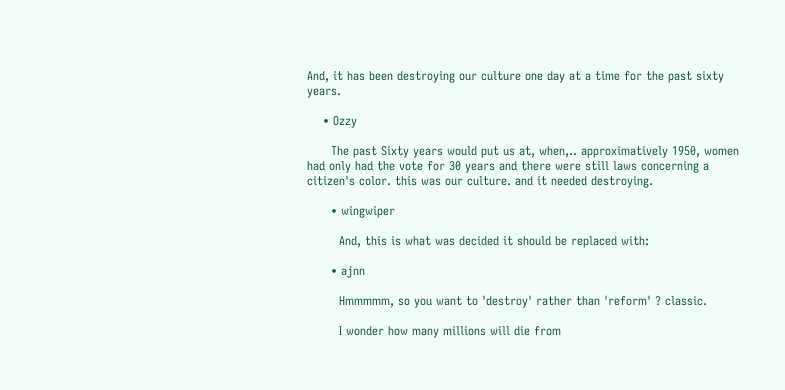And, it has been destroying our culture one day at a time for the past sixty years.

    • Ozzy

      The past Sixty years would put us at, when,.. approximatively 1950, women had only had the vote for 30 years and there were still laws concerning a citizen's color. this was our culture. and it needed destroying.

      • wingwiper

        And, this is what was decided it should be replaced with:

      • ajnn

        Hmmmmm, so you want to 'destroy' rather than 'reform' ? classic.

        I wonder how many millions will die from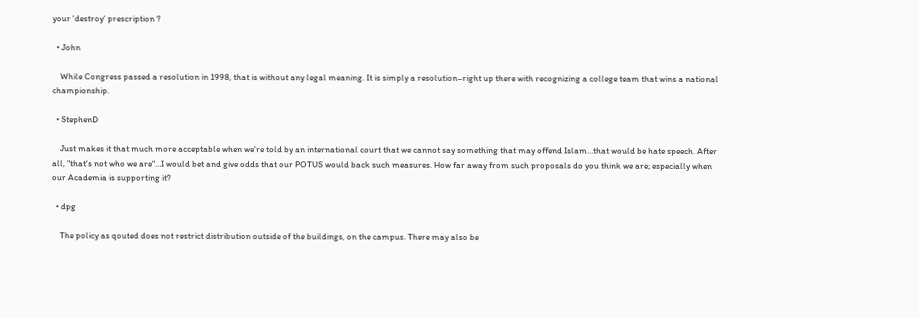your 'destroy' prescription ?

  • John

    While Congress passed a resolution in 1998, that is without any legal meaning. It is simply a resolution–right up there with recognizing a college team that wins a national championship.

  • StephenD

    Just makes it that much more acceptable when we're told by an international court that we cannot say something that may offend Islam…that would be hate speech. After all, "that's not who we are"…I would bet and give odds that our POTUS would back such measures. How far away from such proposals do you think we are; especially when our Academia is supporting it?

  • dpg

    The policy as qouted does not restrict distribution outside of the buildings, on the campus. There may also be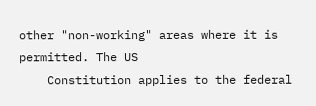other "non-working" areas where it is permitted. The US
    Constitution applies to the federal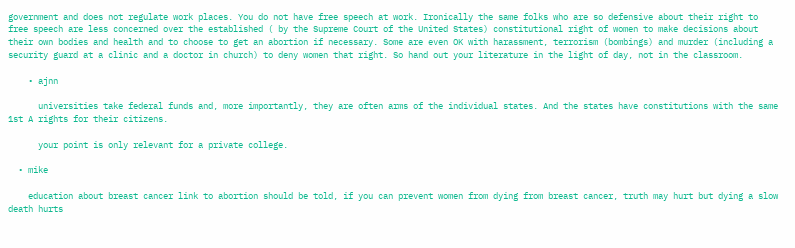government and does not regulate work places. You do not have free speech at work. Ironically the same folks who are so defensive about their right to free speech are less concerned over the established ( by the Supreme Court of the United States) constitutional right of women to make decisions about their own bodies and health and to choose to get an abortion if necessary. Some are even OK with harassment, terrorism (bombings) and murder (including a security guard at a clinic and a doctor in church) to deny women that right. So hand out your literature in the light of day, not in the classroom.

    • ajnn

      universities take federal funds and, more importantly, they are often arms of the individual states. And the states have constitutions with the same 1st A rights for their citizens.

      your point is only relevant for a private college.

  • mike

    education about breast cancer link to abortion should be told, if you can prevent women from dying from breast cancer, truth may hurt but dying a slow death hurts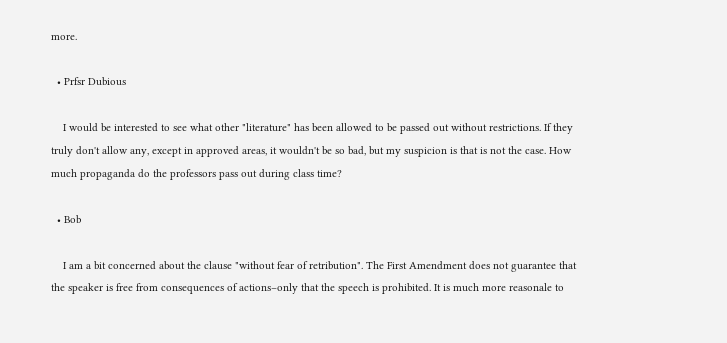more.

  • Prfsr Dubious

    I would be interested to see what other "literature" has been allowed to be passed out without restrictions. If they truly don't allow any, except in approved areas, it wouldn't be so bad, but my suspicion is that is not the case. How much propaganda do the professors pass out during class time?

  • Bob

    I am a bit concerned about the clause "without fear of retribution". The First Amendment does not guarantee that the speaker is free from consequences of actions–only that the speech is prohibited. It is much more reasonale to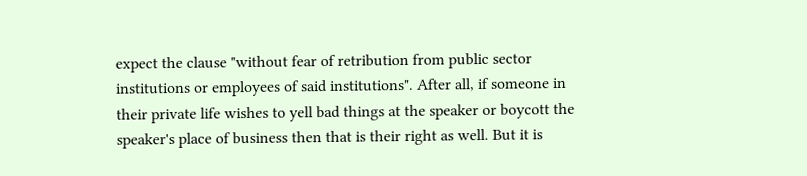expect the clause "without fear of retribution from public sector institutions or employees of said institutions". After all, if someone in their private life wishes to yell bad things at the speaker or boycott the speaker's place of business then that is their right as well. But it is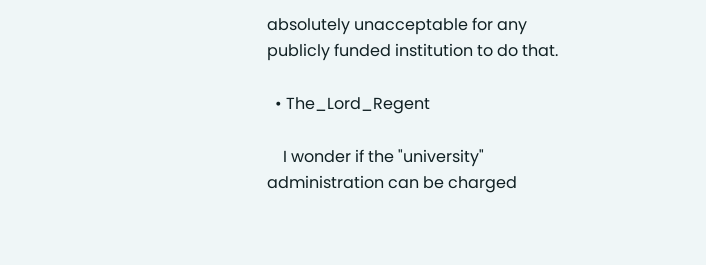absolutely unacceptable for any publicly funded institution to do that.

  • The_Lord_Regent

    I wonder if the "university" administration can be charged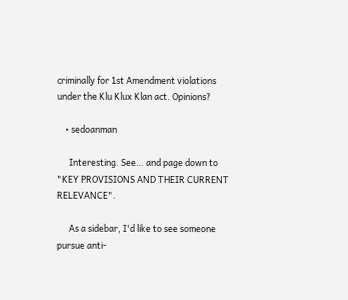criminally for 1st Amendment violations under the Klu Klux Klan act. Opinions?

    • sedoanman

      Interesting. See… and page down to "KEY PROVISIONS AND THEIR CURRENT RELEVANCE".

      As a sidebar, I'd like to see someone pursue anti-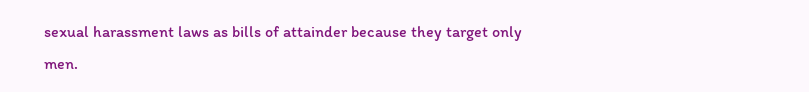sexual harassment laws as bills of attainder because they target only men.